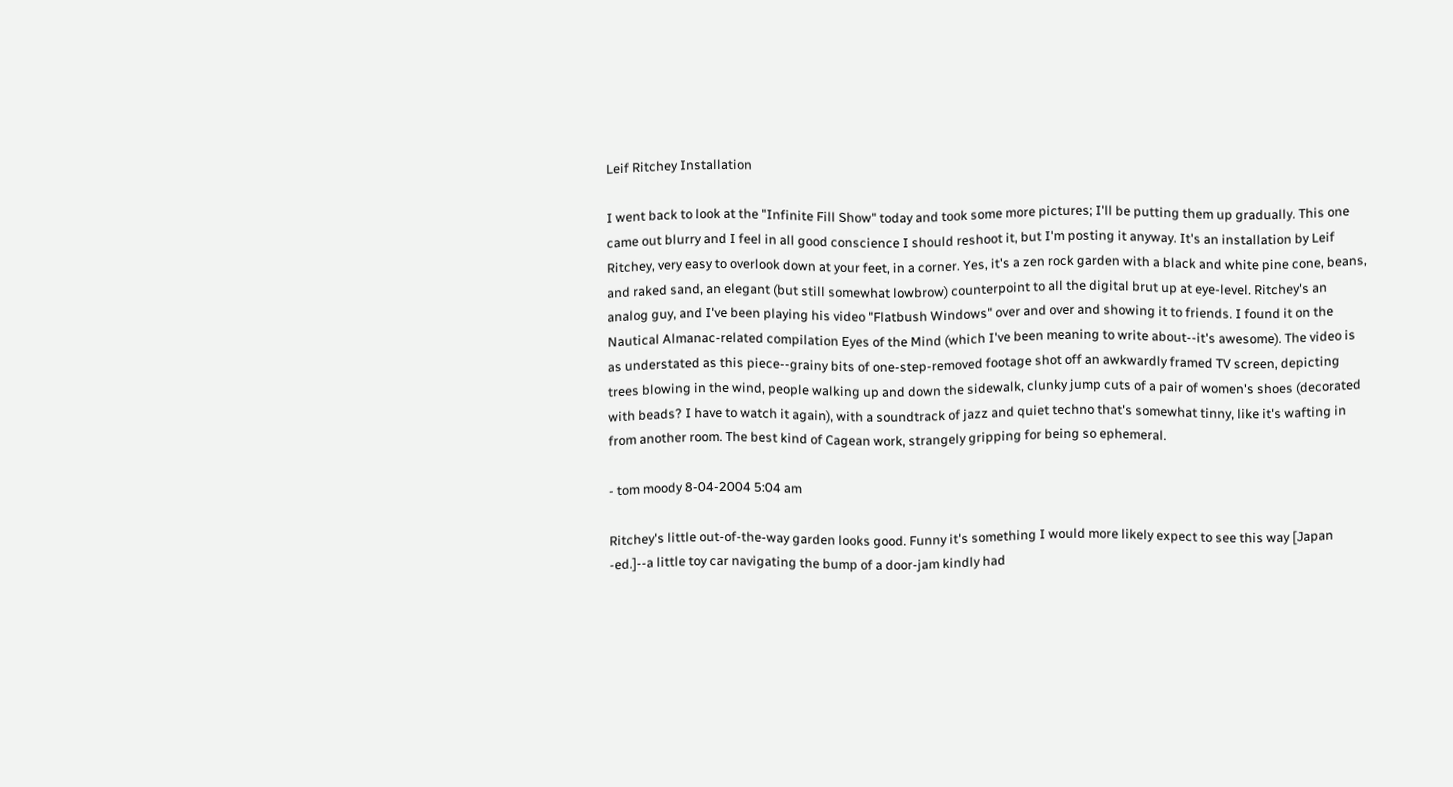Leif Ritchey Installation

I went back to look at the "Infinite Fill Show" today and took some more pictures; I'll be putting them up gradually. This one came out blurry and I feel in all good conscience I should reshoot it, but I'm posting it anyway. It's an installation by Leif Ritchey, very easy to overlook down at your feet, in a corner. Yes, it's a zen rock garden with a black and white pine cone, beans, and raked sand, an elegant (but still somewhat lowbrow) counterpoint to all the digital brut up at eye-level. Ritchey's an analog guy, and I've been playing his video "Flatbush Windows" over and over and showing it to friends. I found it on the Nautical Almanac-related compilation Eyes of the Mind (which I've been meaning to write about--it's awesome). The video is as understated as this piece--grainy bits of one-step-removed footage shot off an awkwardly framed TV screen, depicting trees blowing in the wind, people walking up and down the sidewalk, clunky jump cuts of a pair of women's shoes (decorated with beads? I have to watch it again), with a soundtrack of jazz and quiet techno that's somewhat tinny, like it's wafting in from another room. The best kind of Cagean work, strangely gripping for being so ephemeral.

- tom moody 8-04-2004 5:04 am

Ritchey's little out-of-the-way garden looks good. Funny it's something I would more likely expect to see this way [Japan -ed.]--a little toy car navigating the bump of a door-jam kindly had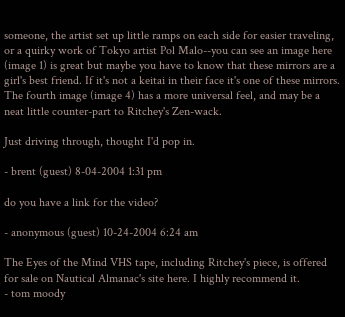someone, the artist set up little ramps on each side for easier traveling, or a quirky work of Tokyo artist Pol Malo--you can see an image here (image 1) is great but maybe you have to know that these mirrors are a girl's best friend. If it's not a keitai in their face it's one of these mirrors. The fourth image (image 4) has a more universal feel, and may be a neat little counter-part to Ritchey's Zen-wack.

Just driving through, thought I'd pop in.

- brent (guest) 8-04-2004 1:31 pm

do you have a link for the video?

- anonymous (guest) 10-24-2004 6:24 am

The Eyes of the Mind VHS tape, including Ritchey's piece, is offered for sale on Nautical Almanac's site here. I highly recommend it.
- tom moody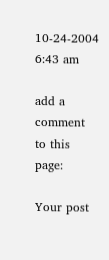10-24-2004 6:43 am

add a comment to this page:

Your post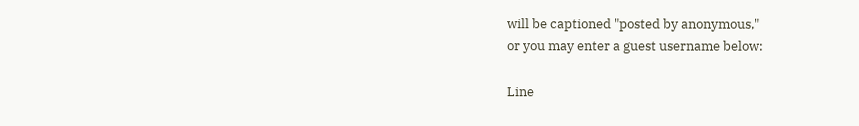will be captioned "posted by anonymous,"
or you may enter a guest username below:

Line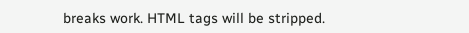breaks work. HTML tags will be stripped.